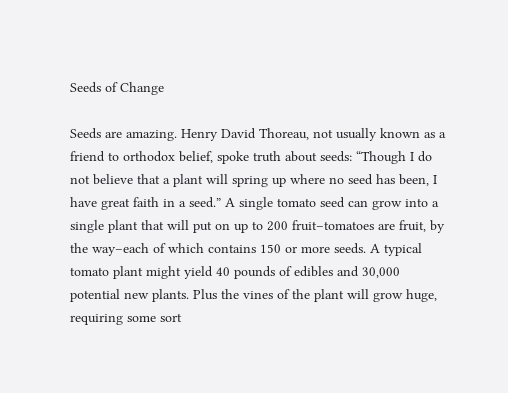Seeds of Change

Seeds are amazing. Henry David Thoreau, not usually known as a friend to orthodox belief, spoke truth about seeds: “Though I do not believe that a plant will spring up where no seed has been, I have great faith in a seed.” A single tomato seed can grow into a single plant that will put on up to 200 fruit–tomatoes are fruit, by the way–each of which contains 150 or more seeds. A typical tomato plant might yield 40 pounds of edibles and 30,000 potential new plants. Plus the vines of the plant will grow huge, requiring some sort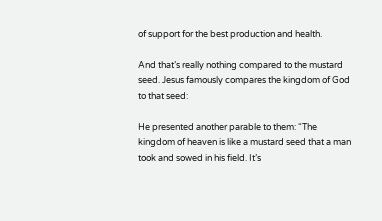of support for the best production and health.

And that’s really nothing compared to the mustard seed. Jesus famously compares the kingdom of God to that seed:

He presented another parable to them: “The kingdom of heaven is like a mustard seed that a man took and sowed in his field. It’s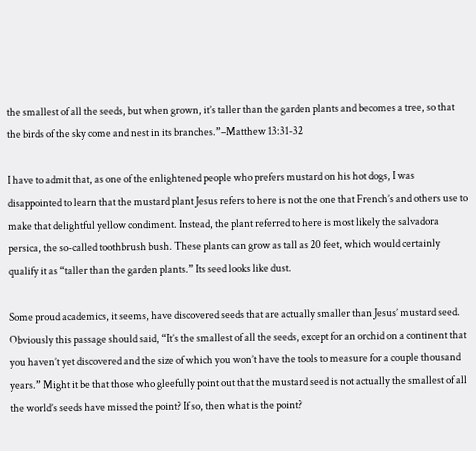the smallest of all the seeds, but when grown, it’s taller than the garden plants and becomes a tree, so that the birds of the sky come and nest in its branches.”–Matthew 13:31-32

I have to admit that, as one of the enlightened people who prefers mustard on his hot dogs, I was disappointed to learn that the mustard plant Jesus refers to here is not the one that French’s and others use to make that delightful yellow condiment. Instead, the plant referred to here is most likely the salvadora persica, the so-called toothbrush bush. These plants can grow as tall as 20 feet, which would certainly qualify it as “taller than the garden plants.” Its seed looks like dust.

Some proud academics, it seems, have discovered seeds that are actually smaller than Jesus’ mustard seed. Obviously this passage should said, “It’s the smallest of all the seeds, except for an orchid on a continent that you haven’t yet discovered and the size of which you won’t have the tools to measure for a couple thousand years.” Might it be that those who gleefully point out that the mustard seed is not actually the smallest of all the world’s seeds have missed the point? If so, then what is the point?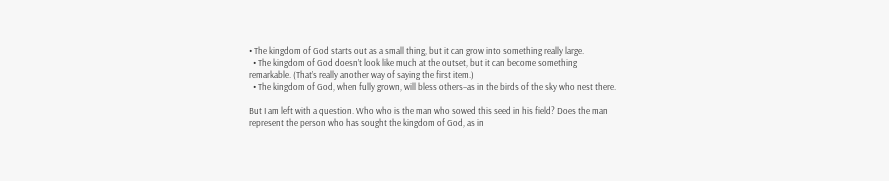• The kingdom of God starts out as a small thing, but it can grow into something really large.
  • The kingdom of God doesn’t look like much at the outset, but it can become something remarkable. (That’s really another way of saying the first item.)
  • The kingdom of God, when fully grown, will bless others–as in the birds of the sky who nest there.

But I am left with a question. Who who is the man who sowed this seed in his field? Does the man represent the person who has sought the kingdom of God, as in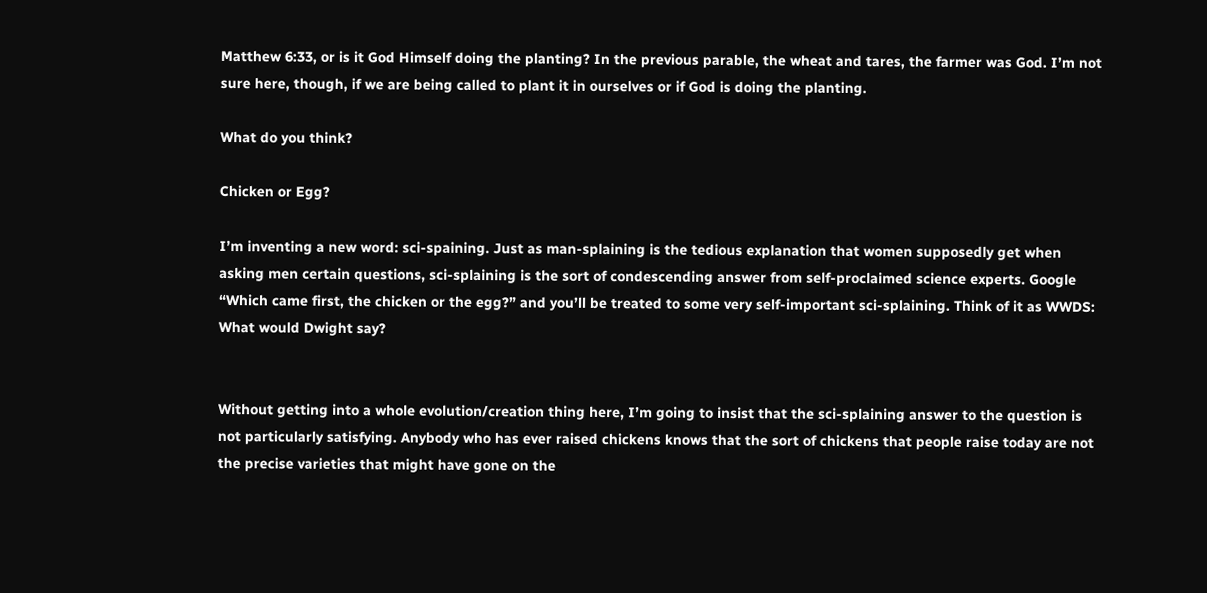Matthew 6:33, or is it God Himself doing the planting? In the previous parable, the wheat and tares, the farmer was God. I’m not sure here, though, if we are being called to plant it in ourselves or if God is doing the planting.

What do you think?

Chicken or Egg?

I’m inventing a new word: sci-spaining. Just as man-splaining is the tedious explanation that women supposedly get when asking men certain questions, sci-splaining is the sort of condescending answer from self-proclaimed science experts. Google “Which came first, the chicken or the egg?” and you’ll be treated to some very self-important sci-splaining. Think of it as WWDS: What would Dwight say?


Without getting into a whole evolution/creation thing here, I’m going to insist that the sci-splaining answer to the question is not particularly satisfying. Anybody who has ever raised chickens knows that the sort of chickens that people raise today are not the precise varieties that might have gone on the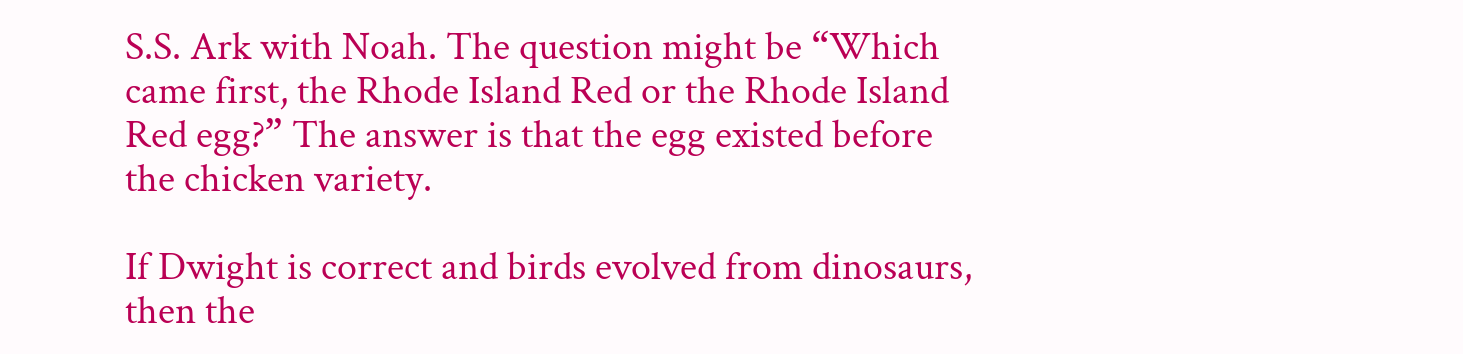S.S. Ark with Noah. The question might be “Which came first, the Rhode Island Red or the Rhode Island Red egg?” The answer is that the egg existed before the chicken variety.

If Dwight is correct and birds evolved from dinosaurs, then the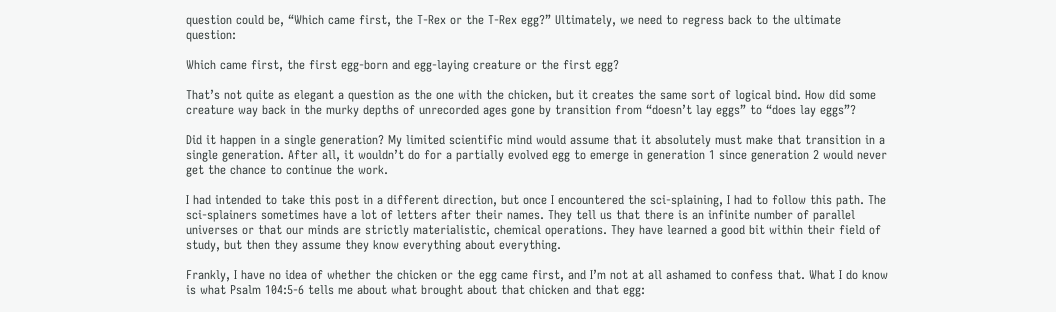question could be, “Which came first, the T-Rex or the T-Rex egg?” Ultimately, we need to regress back to the ultimate question:

Which came first, the first egg-born and egg-laying creature or the first egg?

That’s not quite as elegant a question as the one with the chicken, but it creates the same sort of logical bind. How did some creature way back in the murky depths of unrecorded ages gone by transition from “doesn’t lay eggs” to “does lay eggs”?

Did it happen in a single generation? My limited scientific mind would assume that it absolutely must make that transition in a single generation. After all, it wouldn’t do for a partially evolved egg to emerge in generation 1 since generation 2 would never get the chance to continue the work.

I had intended to take this post in a different direction, but once I encountered the sci-splaining, I had to follow this path. The sci-splainers sometimes have a lot of letters after their names. They tell us that there is an infinite number of parallel universes or that our minds are strictly materialistic, chemical operations. They have learned a good bit within their field of study, but then they assume they know everything about everything.

Frankly, I have no idea of whether the chicken or the egg came first, and I’m not at all ashamed to confess that. What I do know is what Psalm 104:5-6 tells me about what brought about that chicken and that egg: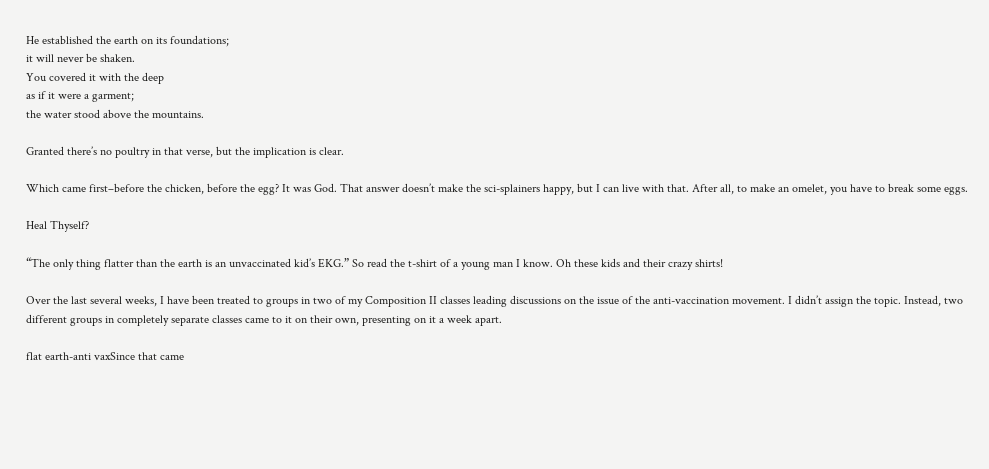He established the earth on its foundations;
it will never be shaken.
You covered it with the deep
as if it were a garment;
the water stood above the mountains.

Granted there’s no poultry in that verse, but the implication is clear.

Which came first–before the chicken, before the egg? It was God. That answer doesn’t make the sci-splainers happy, but I can live with that. After all, to make an omelet, you have to break some eggs.

Heal Thyself?

“The only thing flatter than the earth is an unvaccinated kid’s EKG.” So read the t-shirt of a young man I know. Oh these kids and their crazy shirts!

Over the last several weeks, I have been treated to groups in two of my Composition II classes leading discussions on the issue of the anti-vaccination movement. I didn’t assign the topic. Instead, two different groups in completely separate classes came to it on their own, presenting on it a week apart.

flat earth-anti vaxSince that came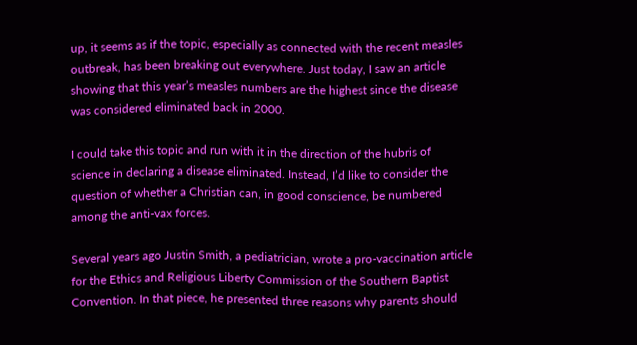up, it seems as if the topic, especially as connected with the recent measles outbreak, has been breaking out everywhere. Just today, I saw an article showing that this year’s measles numbers are the highest since the disease was considered eliminated back in 2000.

I could take this topic and run with it in the direction of the hubris of science in declaring a disease eliminated. Instead, I’d like to consider the question of whether a Christian can, in good conscience, be numbered among the anti-vax forces.

Several years ago Justin Smith, a pediatrician, wrote a pro-vaccination article for the Ethics and Religious Liberty Commission of the Southern Baptist Convention. In that piece, he presented three reasons why parents should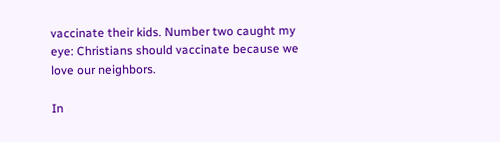vaccinate their kids. Number two caught my eye: Christians should vaccinate because we love our neighbors.

In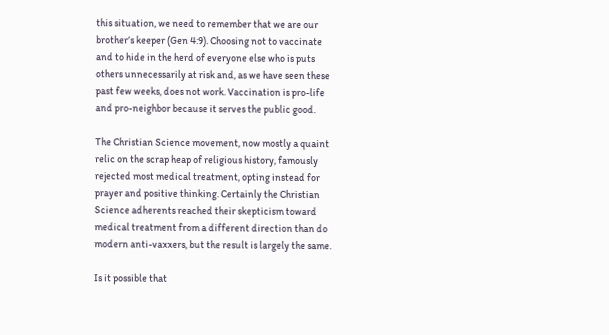this situation, we need to remember that we are our brother’s keeper (Gen 4:9). Choosing not to vaccinate and to hide in the herd of everyone else who is puts others unnecessarily at risk and, as we have seen these past few weeks, does not work. Vaccination is pro-life and pro-neighbor because it serves the public good.

The Christian Science movement, now mostly a quaint relic on the scrap heap of religious history, famously rejected most medical treatment, opting instead for prayer and positive thinking. Certainly the Christian Science adherents reached their skepticism toward medical treatment from a different direction than do modern anti-vaxxers, but the result is largely the same.

Is it possible that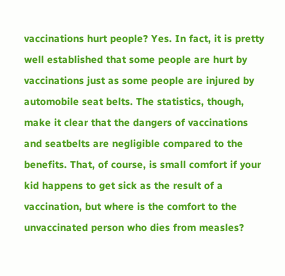vaccinations hurt people? Yes. In fact, it is pretty well established that some people are hurt by vaccinations just as some people are injured by automobile seat belts. The statistics, though, make it clear that the dangers of vaccinations and seatbelts are negligible compared to the benefits. That, of course, is small comfort if your kid happens to get sick as the result of a vaccination, but where is the comfort to the unvaccinated person who dies from measles?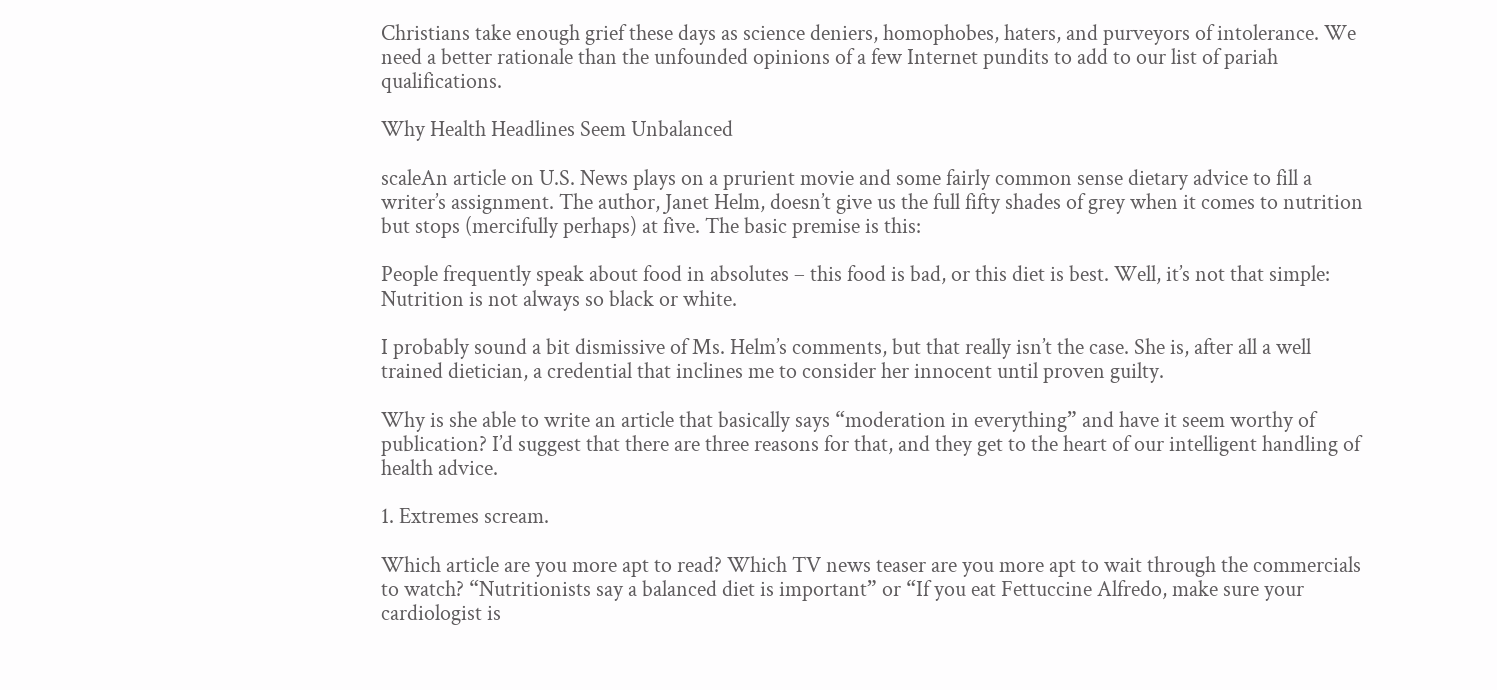Christians take enough grief these days as science deniers, homophobes, haters, and purveyors of intolerance. We need a better rationale than the unfounded opinions of a few Internet pundits to add to our list of pariah qualifications.

Why Health Headlines Seem Unbalanced

scaleAn article on U.S. News plays on a prurient movie and some fairly common sense dietary advice to fill a writer’s assignment. The author, Janet Helm, doesn’t give us the full fifty shades of grey when it comes to nutrition but stops (mercifully perhaps) at five. The basic premise is this:

People frequently speak about food in absolutes – this food is bad, or this diet is best. Well, it’s not that simple: Nutrition is not always so black or white.

I probably sound a bit dismissive of Ms. Helm’s comments, but that really isn’t the case. She is, after all a well trained dietician, a credential that inclines me to consider her innocent until proven guilty.

Why is she able to write an article that basically says “moderation in everything” and have it seem worthy of publication? I’d suggest that there are three reasons for that, and they get to the heart of our intelligent handling of health advice.

1. Extremes scream.

Which article are you more apt to read? Which TV news teaser are you more apt to wait through the commercials to watch? “Nutritionists say a balanced diet is important” or “If you eat Fettuccine Alfredo, make sure your cardiologist is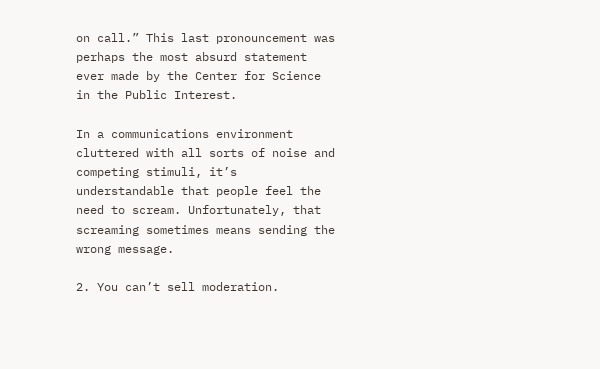on call.” This last pronouncement was perhaps the most absurd statement ever made by the Center for Science in the Public Interest.

In a communications environment cluttered with all sorts of noise and competing stimuli, it’s understandable that people feel the need to scream. Unfortunately, that screaming sometimes means sending the wrong message.

2. You can’t sell moderation.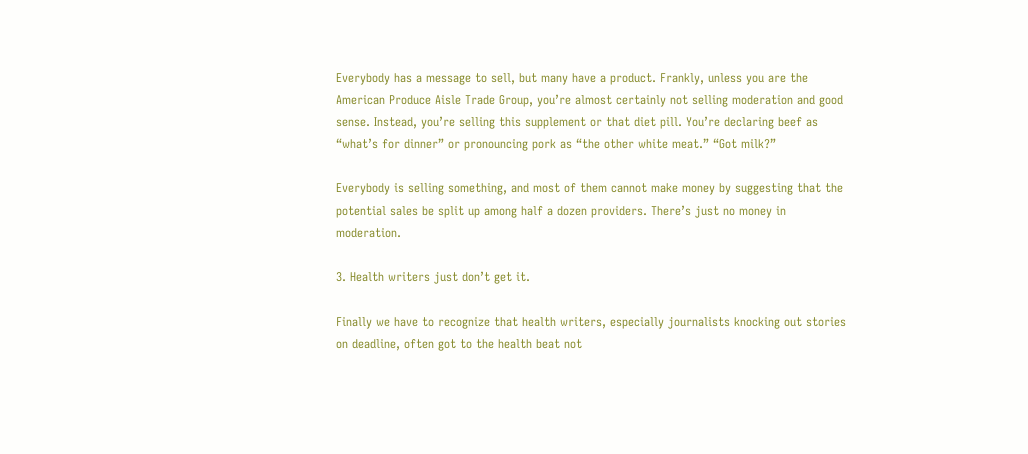Everybody has a message to sell, but many have a product. Frankly, unless you are the American Produce Aisle Trade Group, you’re almost certainly not selling moderation and good sense. Instead, you’re selling this supplement or that diet pill. You’re declaring beef as “what’s for dinner” or pronouncing pork as “the other white meat.” “Got milk?”

Everybody is selling something, and most of them cannot make money by suggesting that the potential sales be split up among half a dozen providers. There’s just no money in moderation.

3. Health writers just don’t get it.

Finally we have to recognize that health writers, especially journalists knocking out stories on deadline, often got to the health beat not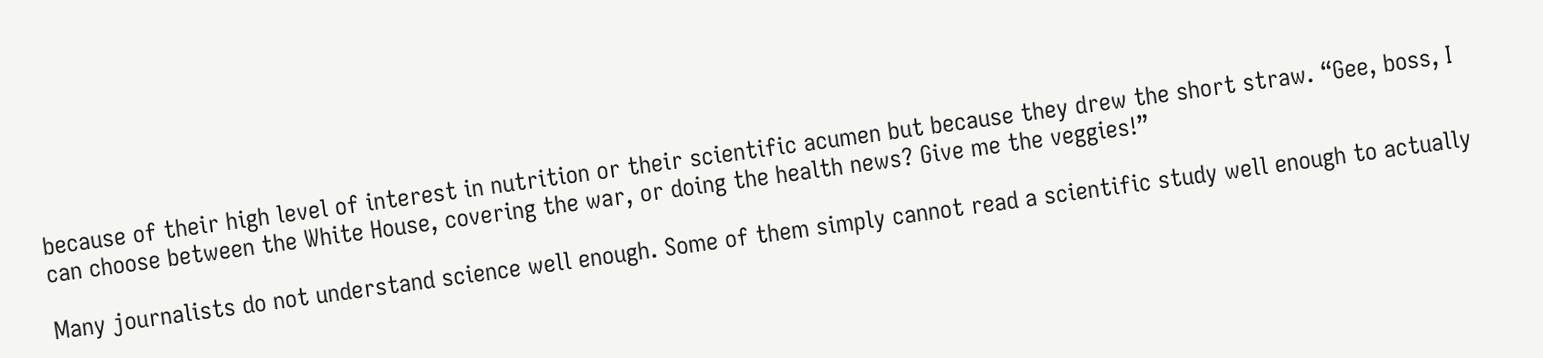because of their high level of interest in nutrition or their scientific acumen but because they drew the short straw. “Gee, boss, I can choose between the White House, covering the war, or doing the health news? Give me the veggies!”

Many journalists do not understand science well enough. Some of them simply cannot read a scientific study well enough to actually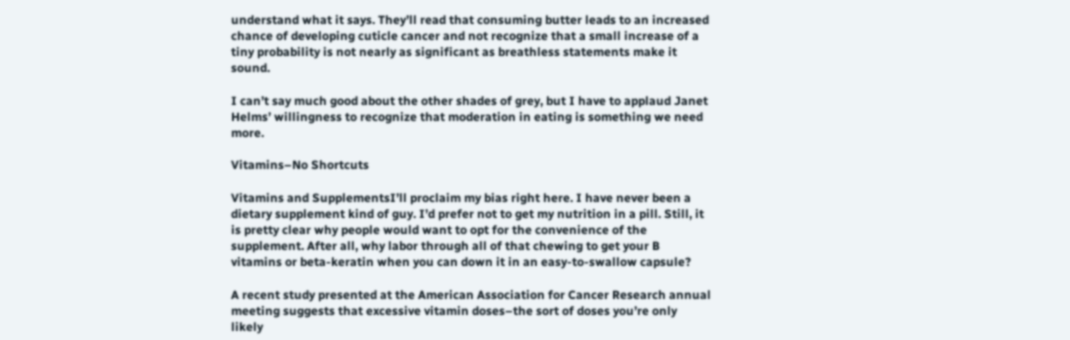understand what it says. They’ll read that consuming butter leads to an increased chance of developing cuticle cancer and not recognize that a small increase of a tiny probability is not nearly as significant as breathless statements make it sound.

I can’t say much good about the other shades of grey, but I have to applaud Janet Helms’ willingness to recognize that moderation in eating is something we need more.

Vitamins–No Shortcuts

Vitamins and SupplementsI’ll proclaim my bias right here. I have never been a dietary supplement kind of guy. I’d prefer not to get my nutrition in a pill. Still, it is pretty clear why people would want to opt for the convenience of the supplement. After all, why labor through all of that chewing to get your B vitamins or beta-keratin when you can down it in an easy-to-swallow capsule?

A recent study presented at the American Association for Cancer Research annual meeting suggests that excessive vitamin doses–the sort of doses you’re only likely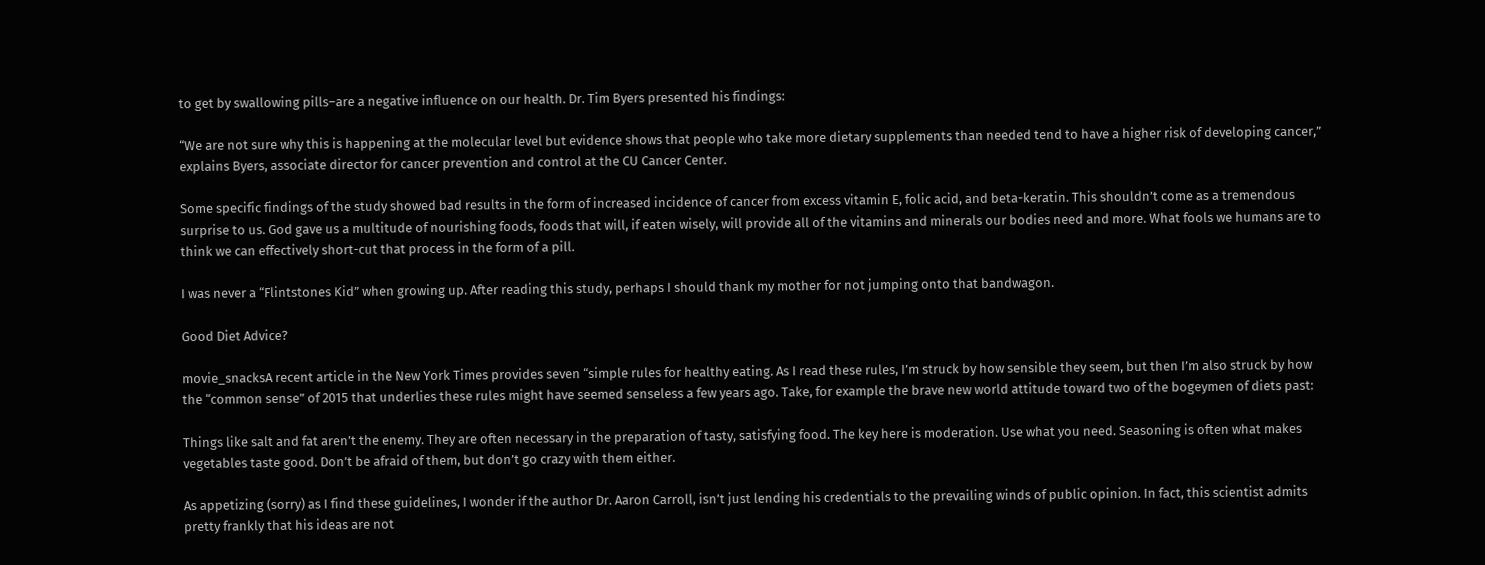to get by swallowing pills–are a negative influence on our health. Dr. Tim Byers presented his findings:

“We are not sure why this is happening at the molecular level but evidence shows that people who take more dietary supplements than needed tend to have a higher risk of developing cancer,” explains Byers, associate director for cancer prevention and control at the CU Cancer Center.

Some specific findings of the study showed bad results in the form of increased incidence of cancer from excess vitamin E, folic acid, and beta-keratin. This shouldn’t come as a tremendous surprise to us. God gave us a multitude of nourishing foods, foods that will, if eaten wisely, will provide all of the vitamins and minerals our bodies need and more. What fools we humans are to think we can effectively short-cut that process in the form of a pill.

I was never a “Flintstones Kid” when growing up. After reading this study, perhaps I should thank my mother for not jumping onto that bandwagon.

Good Diet Advice?

movie_snacksA recent article in the New York Times provides seven “simple rules for healthy eating. As I read these rules, I’m struck by how sensible they seem, but then I’m also struck by how the “common sense” of 2015 that underlies these rules might have seemed senseless a few years ago. Take, for example the brave new world attitude toward two of the bogeymen of diets past:

Things like salt and fat aren’t the enemy. They are often necessary in the preparation of tasty, satisfying food. The key here is moderation. Use what you need. Seasoning is often what makes vegetables taste good. Don’t be afraid of them, but don’t go crazy with them either.

As appetizing (sorry) as I find these guidelines, I wonder if the author Dr. Aaron Carroll, isn’t just lending his credentials to the prevailing winds of public opinion. In fact, this scientist admits pretty frankly that his ideas are not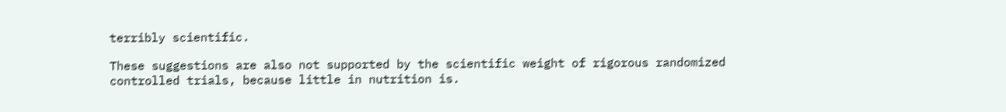terribly scientific.

These suggestions are also not supported by the scientific weight of rigorous randomized controlled trials, because little in nutrition is.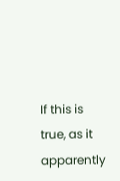If this is true, as it apparently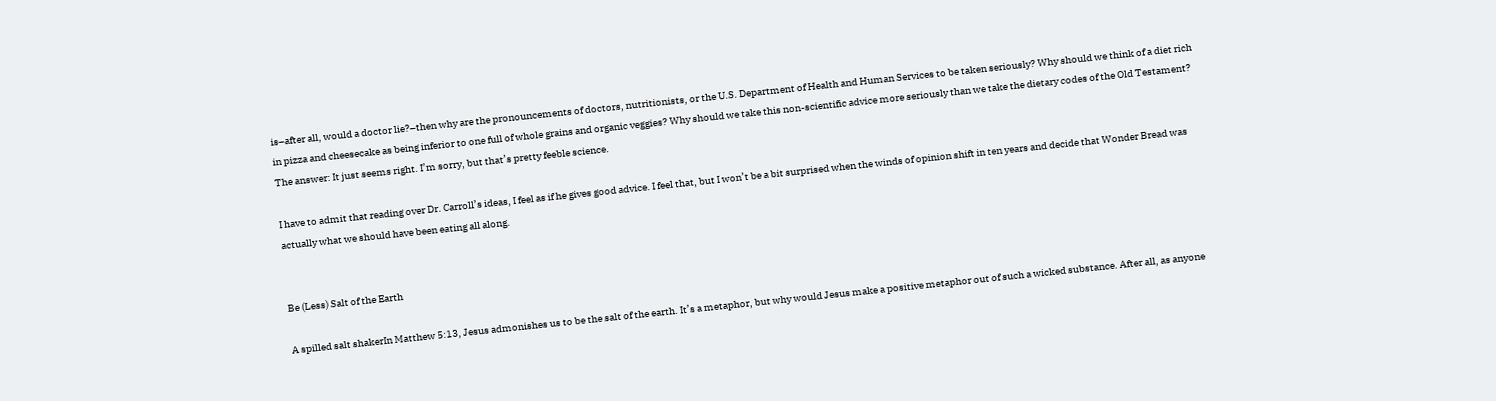is–after all, would a doctor lie?–then why are the pronouncements of doctors, nutritionists, or the U.S. Department of Health and Human Services to be taken seriously? Why should we think of a diet rich in pizza and cheesecake as being inferior to one full of whole grains and organic veggies? Why should we take this non-scientific advice more seriously than we take the dietary codes of the Old Testament? The answer: It just seems right. I’m sorry, but that’s pretty feeble science.

I have to admit that reading over Dr. Carroll’s ideas, I feel as if he gives good advice. I feel that, but I won’t be a bit surprised when the winds of opinion shift in ten years and decide that Wonder Bread was actually what we should have been eating all along.


Be (Less) Salt of the Earth

A spilled salt shakerIn Matthew 5:13, Jesus admonishes us to be the salt of the earth. It’s a metaphor, but why would Jesus make a positive metaphor out of such a wicked substance. After all, as anyone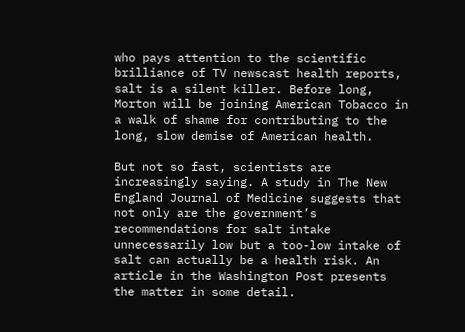who pays attention to the scientific brilliance of TV newscast health reports, salt is a silent killer. Before long, Morton will be joining American Tobacco in a walk of shame for contributing to the long, slow demise of American health.

But not so fast, scientists are increasingly saying. A study in The New England Journal of Medicine suggests that not only are the government’s recommendations for salt intake unnecessarily low but a too-low intake of salt can actually be a health risk. An article in the Washington Post presents the matter in some detail.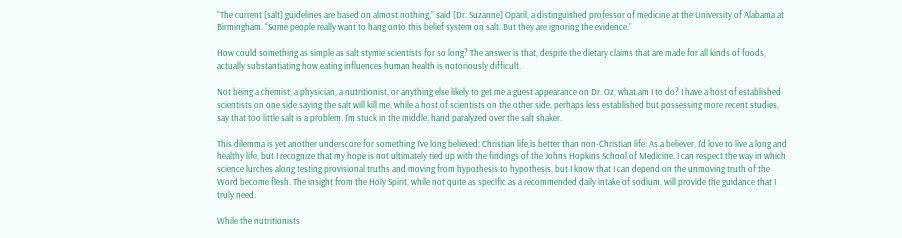“The current [salt] guidelines are based on almost nothing,” said [Dr. Suzanne] Oparil, a distinguished professor of medicine at the University of Alabama at Birmingham. “Some people really want to hang onto this belief system on salt. But they are ignoring the evidence.”

How could something as simple as salt stymie scientists for so long? The answer is that, despite the dietary claims that are made for all kinds of foods, actually substantiating how eating influences human health is notoriously difficult.

Not being a chemist, a physician, a nutritionist, or anything else likely to get me a guest appearance on Dr. Oz, what am I to do? I have a host of established scientists on one side saying the salt will kill me, while a host of scientists on the other side, perhaps less established but possessing more recent studies, say that too little salt is a problem. I’m stuck in the middle, hand paralyzed over the salt shaker.

This dilemma is yet another underscore for something I’ve long believed: Christian life is better than non-Christian life. As a believer, I’d love to live a long and healthy life, but I recognize that my hope is not ultimately tied up with the findings of the Johns Hopkins School of Medicine. I can respect the way in which science lurches along testing provisional truths and moving from hypothesis to hypothesis, but I know that I can depend on the unmoving truth of the Word become flesh. The insight from the Holy Spirit, while not quite as specific as a recommended daily intake of sodium, will provide the guidance that I truly need.

While the nutritionists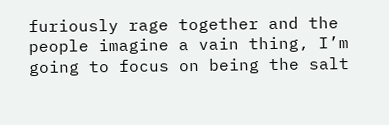furiously rage together and the people imagine a vain thing, I’m going to focus on being the salt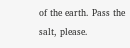of the earth. Pass the salt, please.